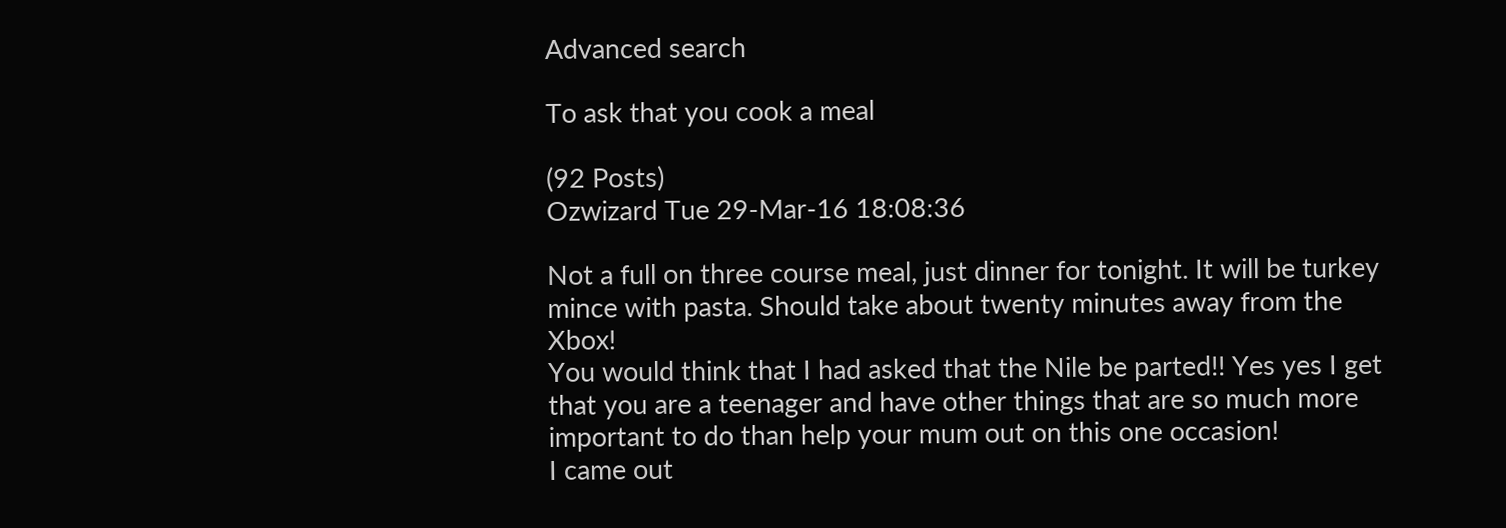Advanced search

To ask that you cook a meal

(92 Posts)
Ozwizard Tue 29-Mar-16 18:08:36

Not a full on three course meal, just dinner for tonight. It will be turkey mince with pasta. Should take about twenty minutes away from the Xbox!
You would think that I had asked that the Nile be parted!! Yes yes I get that you are a teenager and have other things that are so much more important to do than help your mum out on this one occasion!
I came out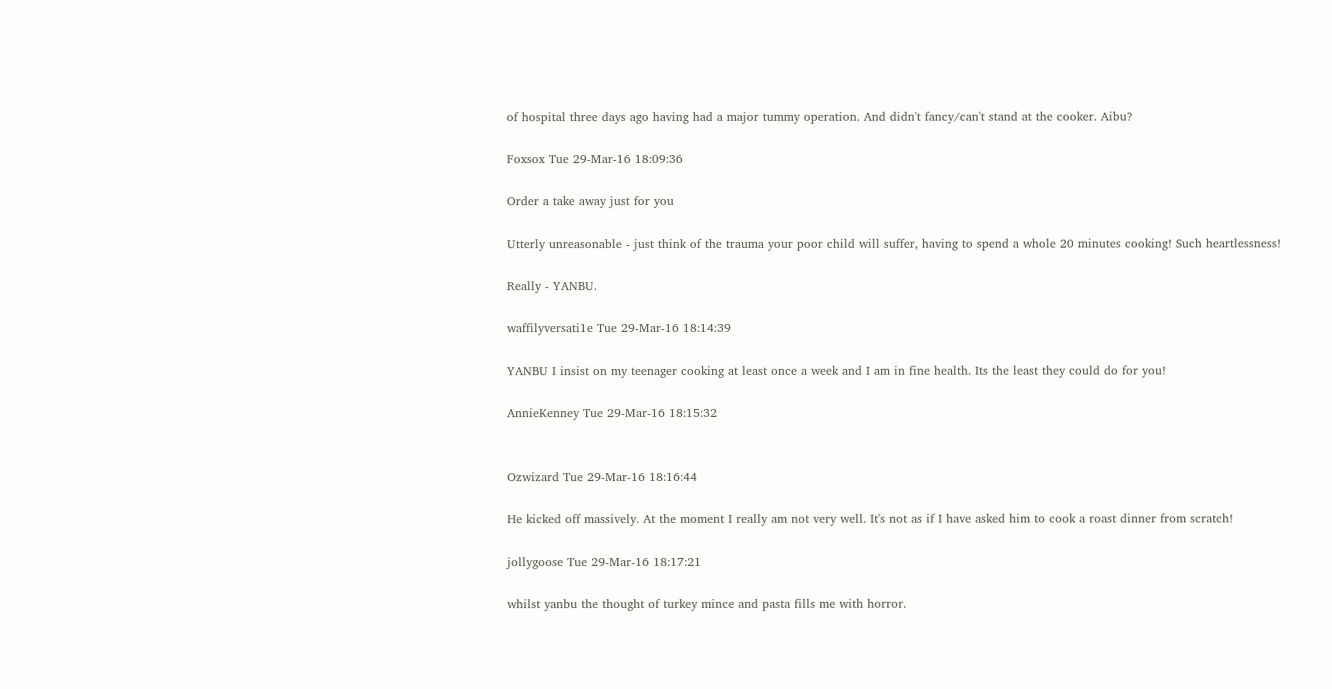of hospital three days ago having had a major tummy operation. And didn't fancy/can't stand at the cooker. Aibu?

Foxsox Tue 29-Mar-16 18:09:36

Order a take away just for you

Utterly unreasonable - just think of the trauma your poor child will suffer, having to spend a whole 20 minutes cooking! Such heartlessness!

Really - YANBU.

waffilyversati1e Tue 29-Mar-16 18:14:39

YANBU I insist on my teenager cooking at least once a week and I am in fine health. Its the least they could do for you!

AnnieKenney Tue 29-Mar-16 18:15:32


Ozwizard Tue 29-Mar-16 18:16:44

He kicked off massively. At the moment I really am not very well. It's not as if I have asked him to cook a roast dinner from scratch!

jollygoose Tue 29-Mar-16 18:17:21

whilst yanbu the thought of turkey mince and pasta fills me with horror.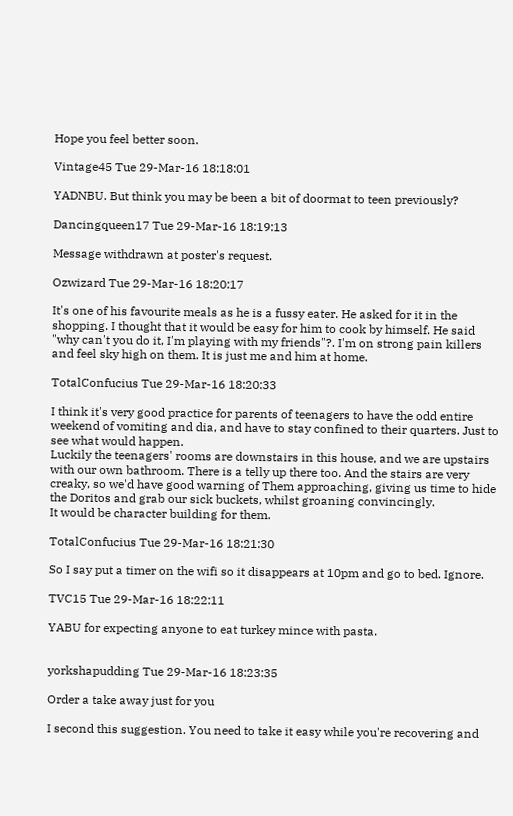Hope you feel better soon.

Vintage45 Tue 29-Mar-16 18:18:01

YADNBU. But think you may be been a bit of doormat to teen previously?

Dancingqueen17 Tue 29-Mar-16 18:19:13

Message withdrawn at poster's request.

Ozwizard Tue 29-Mar-16 18:20:17

It's one of his favourite meals as he is a fussy eater. He asked for it in the shopping. I thought that it would be easy for him to cook by himself. He said "why can't you do it, I'm playing with my friends"?. I'm on strong pain killers and feel sky high on them. It is just me and him at home.

TotalConfucius Tue 29-Mar-16 18:20:33

I think it's very good practice for parents of teenagers to have the odd entire weekend of vomiting and dia, and have to stay confined to their quarters. Just to see what would happen.
Luckily the teenagers' rooms are downstairs in this house, and we are upstairs with our own bathroom. There is a telly up there too. And the stairs are very creaky, so we'd have good warning of Them approaching, giving us time to hide the Doritos and grab our sick buckets, whilst groaning convincingly.
It would be character building for them.

TotalConfucius Tue 29-Mar-16 18:21:30

So I say put a timer on the wifi so it disappears at 10pm and go to bed. Ignore.

TVC15 Tue 29-Mar-16 18:22:11

YABU for expecting anyone to eat turkey mince with pasta.


yorkshapudding Tue 29-Mar-16 18:23:35

Order a take away just for you

I second this suggestion. You need to take it easy while you're recovering and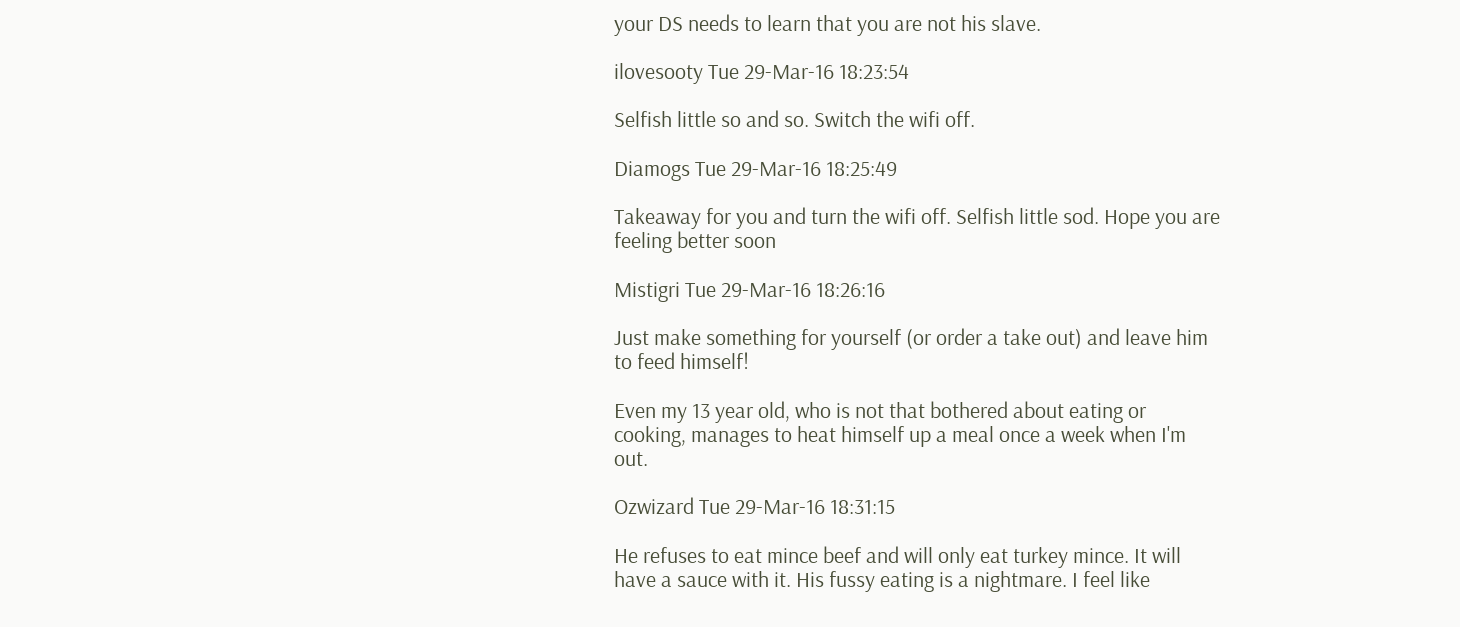your DS needs to learn that you are not his slave.

ilovesooty Tue 29-Mar-16 18:23:54

Selfish little so and so. Switch the wifi off.

Diamogs Tue 29-Mar-16 18:25:49

Takeaway for you and turn the wifi off. Selfish little sod. Hope you are feeling better soon

Mistigri Tue 29-Mar-16 18:26:16

Just make something for yourself (or order a take out) and leave him to feed himself!

Even my 13 year old, who is not that bothered about eating or cooking, manages to heat himself up a meal once a week when I'm out.

Ozwizard Tue 29-Mar-16 18:31:15

He refuses to eat mince beef and will only eat turkey mince. It will have a sauce with it. His fussy eating is a nightmare. I feel like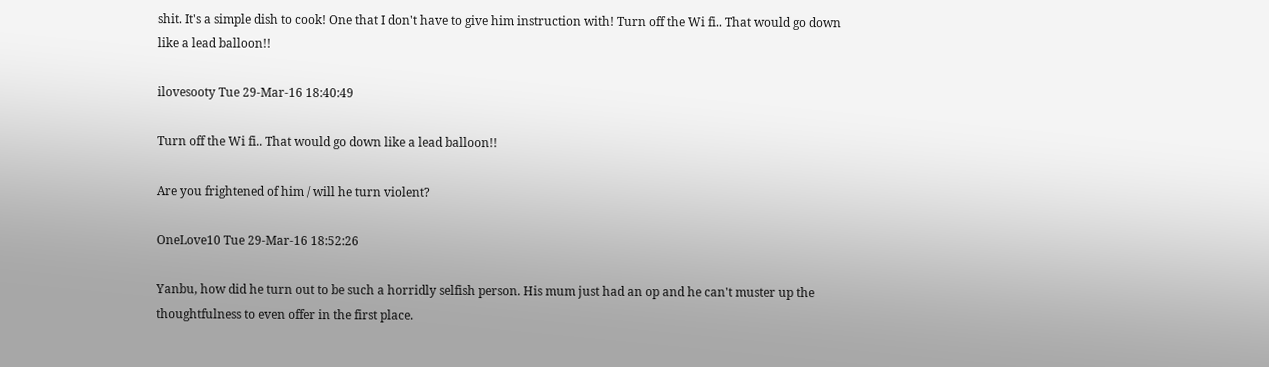shit. It's a simple dish to cook! One that I don't have to give him instruction with! Turn off the Wi fi.. That would go down like a lead balloon!!

ilovesooty Tue 29-Mar-16 18:40:49

Turn off the Wi fi.. That would go down like a lead balloon!!

Are you frightened of him / will he turn violent?

OneLove10 Tue 29-Mar-16 18:52:26

Yanbu, how did he turn out to be such a horridly selfish person. His mum just had an op and he can't muster up the thoughtfulness to even offer in the first place.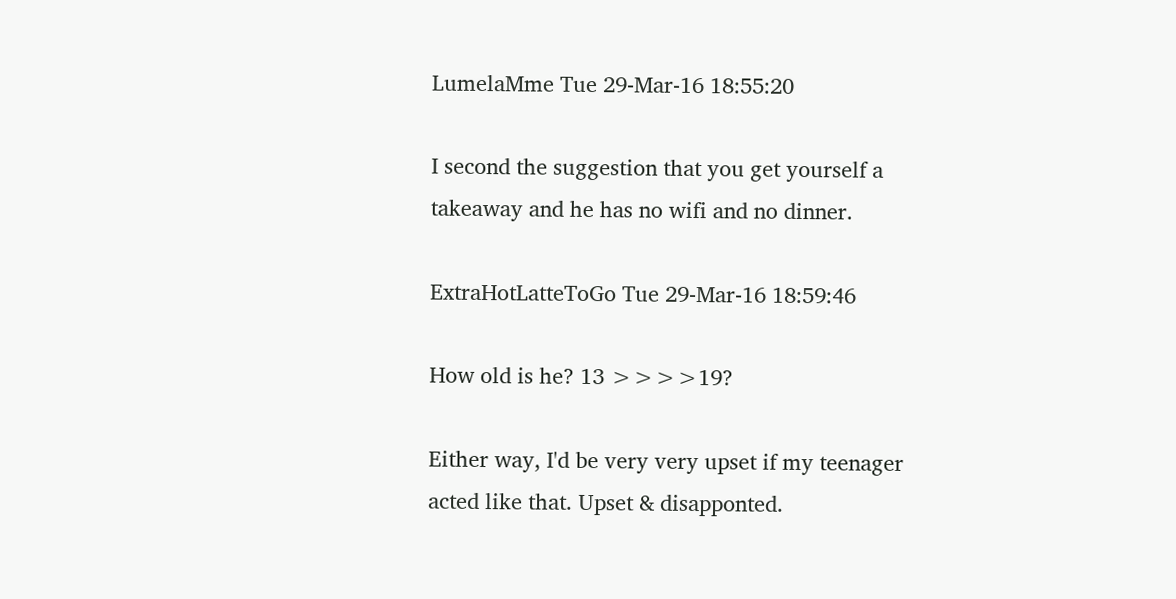LumelaMme Tue 29-Mar-16 18:55:20

I second the suggestion that you get yourself a takeaway and he has no wifi and no dinner.

ExtraHotLatteToGo Tue 29-Mar-16 18:59:46

How old is he? 13 >>>>19?

Either way, I'd be very very upset if my teenager acted like that. Upset & disapponted.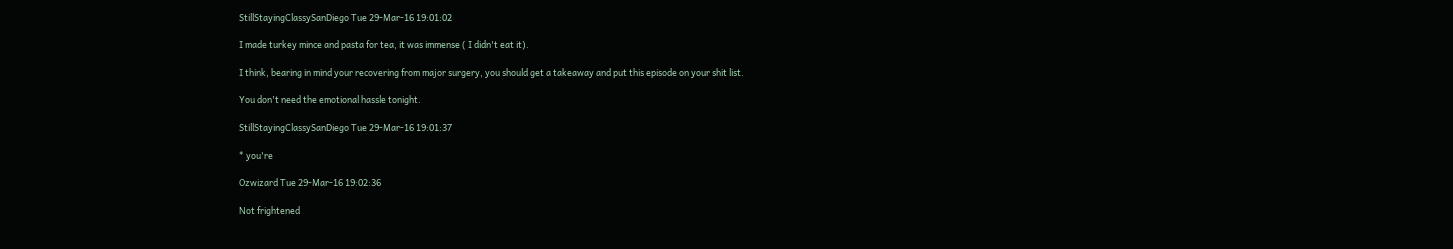StillStayingClassySanDiego Tue 29-Mar-16 19:01:02

I made turkey mince and pasta for tea, it was immense ( I didn't eat it).

I think, bearing in mind your recovering from major surgery, you should get a takeaway and put this episode on your shit list.

You don't need the emotional hassle tonight.

StillStayingClassySanDiego Tue 29-Mar-16 19:01:37

* you're

Ozwizard Tue 29-Mar-16 19:02:36

Not frightened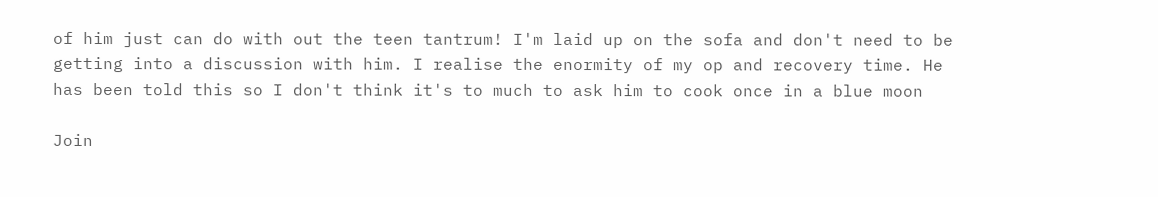of him just can do with out the teen tantrum! I'm laid up on the sofa and don't need to be getting into a discussion with him. I realise the enormity of my op and recovery time. He has been told this so I don't think it's to much to ask him to cook once in a blue moon

Join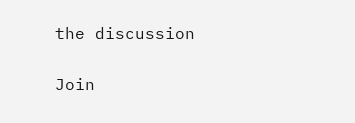the discussion

Join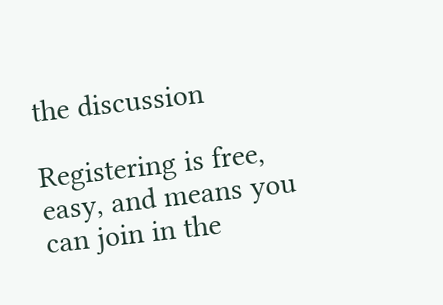the discussion

Registering is free, easy, and means you can join in the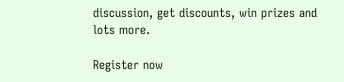discussion, get discounts, win prizes and lots more.

Register now